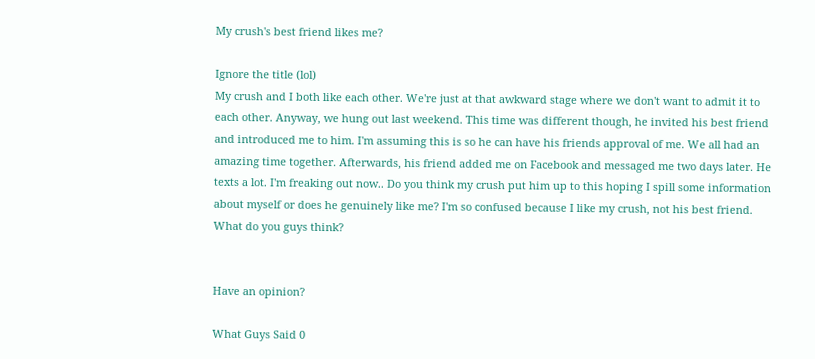My crush's best friend likes me?

Ignore the title (lol)
My crush and I both like each other. We're just at that awkward stage where we don't want to admit it to each other. Anyway, we hung out last weekend. This time was different though, he invited his best friend and introduced me to him. I'm assuming this is so he can have his friends approval of me. We all had an amazing time together. Afterwards, his friend added me on Facebook and messaged me two days later. He texts a lot. I'm freaking out now.. Do you think my crush put him up to this hoping I spill some information about myself or does he genuinely like me? I'm so confused because I like my crush, not his best friend. What do you guys think?


Have an opinion?

What Guys Said 0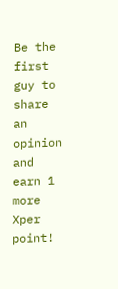Be the first guy to share an opinion
and earn 1 more Xper point!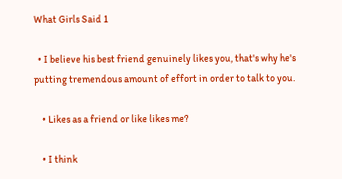What Girls Said 1

  • I believe his best friend genuinely likes you, that's why he's putting tremendous amount of effort in order to talk to you.

    • Likes as a friend or like likes me?

    • I think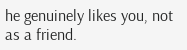he genuinely likes you, not as a friend.